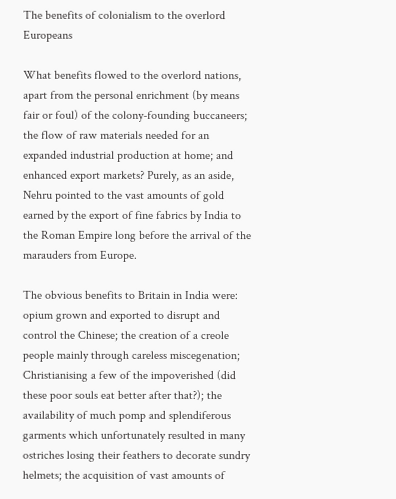The benefits of colonialism to the overlord Europeans

What benefits flowed to the overlord nations, apart from the personal enrichment (by means fair or foul) of the colony-founding buccaneers; the flow of raw materials needed for an expanded industrial production at home; and enhanced export markets? Purely, as an aside, Nehru pointed to the vast amounts of gold earned by the export of fine fabrics by India to the Roman Empire long before the arrival of the marauders from Europe.

The obvious benefits to Britain in India were: opium grown and exported to disrupt and control the Chinese; the creation of a creole people mainly through careless miscegenation; Christianising a few of the impoverished (did these poor souls eat better after that?); the availability of much pomp and splendiferous garments which unfortunately resulted in many ostriches losing their feathers to decorate sundry helmets; the acquisition of vast amounts of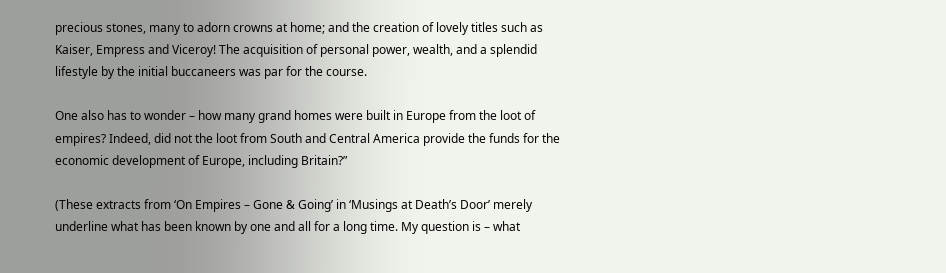precious stones, many to adorn crowns at home; and the creation of lovely titles such as Kaiser, Empress and Viceroy! The acquisition of personal power, wealth, and a splendid lifestyle by the initial buccaneers was par for the course.

One also has to wonder – how many grand homes were built in Europe from the loot of empires? Indeed, did not the loot from South and Central America provide the funds for the economic development of Europe, including Britain?”

(These extracts from ‘On Empires – Gone & Going’ in ‘Musings at Death’s Door’ merely underline what has been known by one and all for a long time. My question is – what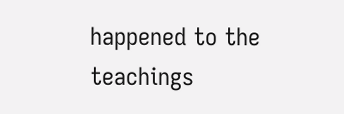happened to the teachings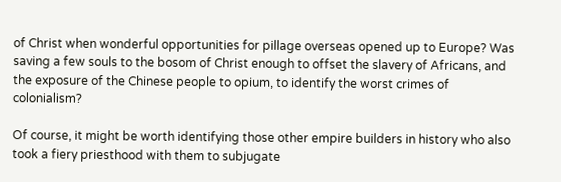of Christ when wonderful opportunities for pillage overseas opened up to Europe? Was saving a few souls to the bosom of Christ enough to offset the slavery of Africans, and the exposure of the Chinese people to opium, to identify the worst crimes of colonialism?

Of course, it might be worth identifying those other empire builders in history who also took a fiery priesthood with them to subjugate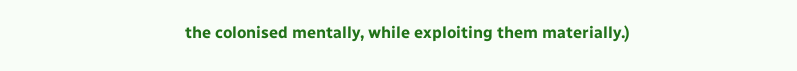the colonised mentally, while exploiting them materially.)